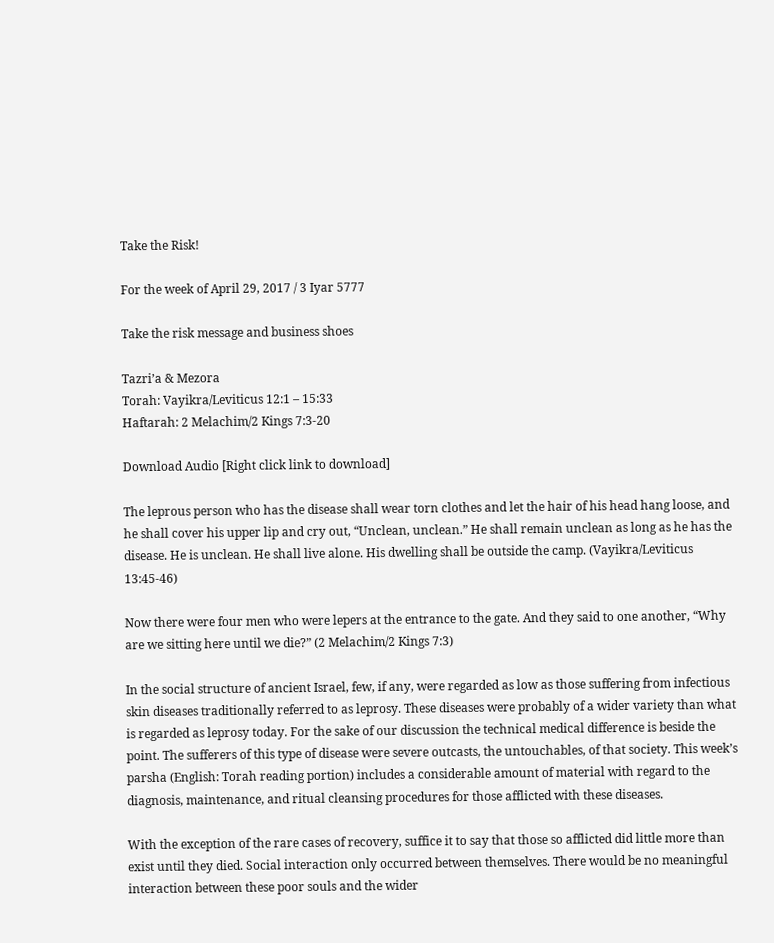Take the Risk!

For the week of April 29, 2017 / 3 Iyar 5777

Take the risk message and business shoes

Tazri’a & Mezora
Torah: Vayikra/Leviticus 12:1 – 15:33
Haftarah: 2 Melachim/2 Kings 7:3-20

Download Audio [Right click link to download]

The leprous person who has the disease shall wear torn clothes and let the hair of his head hang loose, and he shall cover his upper lip and cry out, “Unclean, unclean.” He shall remain unclean as long as he has the disease. He is unclean. He shall live alone. His dwelling shall be outside the camp. (Vayikra/Leviticus 13:45-46)

Now there were four men who were lepers at the entrance to the gate. And they said to one another, “Why are we sitting here until we die?” (2 Melachim/2 Kings 7:3)

In the social structure of ancient Israel, few, if any, were regarded as low as those suffering from infectious skin diseases traditionally referred to as leprosy. These diseases were probably of a wider variety than what is regarded as leprosy today. For the sake of our discussion the technical medical difference is beside the point. The sufferers of this type of disease were severe outcasts, the untouchables, of that society. This week’s parsha (English: Torah reading portion) includes a considerable amount of material with regard to the diagnosis, maintenance, and ritual cleansing procedures for those afflicted with these diseases.

With the exception of the rare cases of recovery, suffice it to say that those so afflicted did little more than exist until they died. Social interaction only occurred between themselves. There would be no meaningful interaction between these poor souls and the wider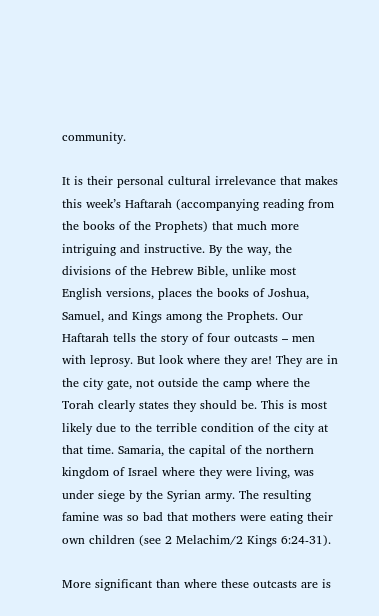community.

It is their personal cultural irrelevance that makes this week’s Haftarah (accompanying reading from the books of the Prophets) that much more intriguing and instructive. By the way, the divisions of the Hebrew Bible, unlike most English versions, places the books of Joshua, Samuel, and Kings among the Prophets. Our Haftarah tells the story of four outcasts – men with leprosy. But look where they are! They are in the city gate, not outside the camp where the Torah clearly states they should be. This is most likely due to the terrible condition of the city at that time. Samaria, the capital of the northern kingdom of Israel where they were living, was under siege by the Syrian army. The resulting famine was so bad that mothers were eating their own children (see 2 Melachim/2 Kings 6:24-31).

More significant than where these outcasts are is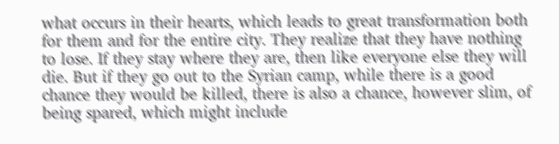what occurs in their hearts, which leads to great transformation both for them and for the entire city. They realize that they have nothing to lose. If they stay where they are, then like everyone else they will die. But if they go out to the Syrian camp, while there is a good chance they would be killed, there is also a chance, however slim, of being spared, which might include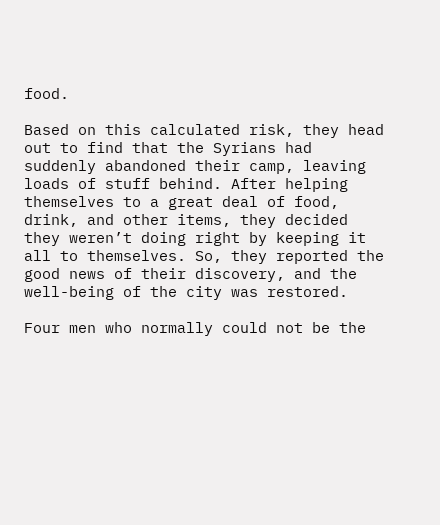food.

Based on this calculated risk, they head out to find that the Syrians had suddenly abandoned their camp, leaving loads of stuff behind. After helping themselves to a great deal of food, drink, and other items, they decided they weren’t doing right by keeping it all to themselves. So, they reported the good news of their discovery, and the well-being of the city was restored.

Four men who normally could not be the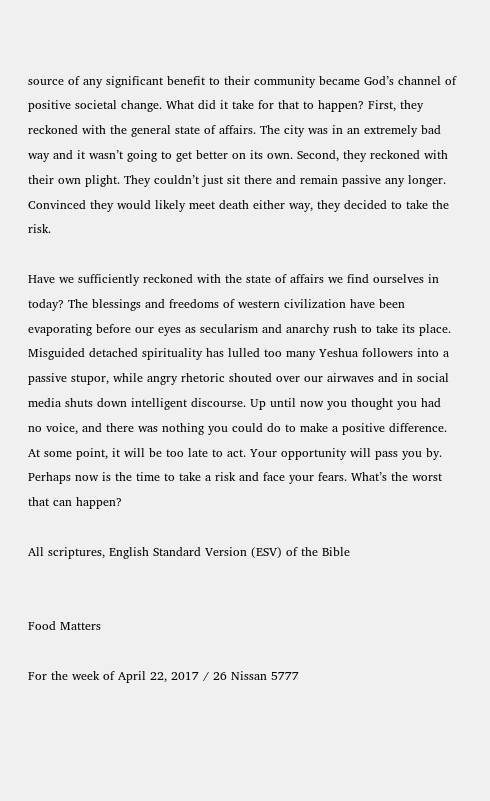source of any significant benefit to their community became God’s channel of positive societal change. What did it take for that to happen? First, they reckoned with the general state of affairs. The city was in an extremely bad way and it wasn’t going to get better on its own. Second, they reckoned with their own plight. They couldn’t just sit there and remain passive any longer. Convinced they would likely meet death either way, they decided to take the risk.

Have we sufficiently reckoned with the state of affairs we find ourselves in today? The blessings and freedoms of western civilization have been evaporating before our eyes as secularism and anarchy rush to take its place. Misguided detached spirituality has lulled too many Yeshua followers into a passive stupor, while angry rhetoric shouted over our airwaves and in social media shuts down intelligent discourse. Up until now you thought you had no voice, and there was nothing you could do to make a positive difference. At some point, it will be too late to act. Your opportunity will pass you by. Perhaps now is the time to take a risk and face your fears. What’s the worst that can happen?

All scriptures, English Standard Version (ESV) of the Bible


Food Matters

For the week of April 22, 2017 / 26 Nissan 5777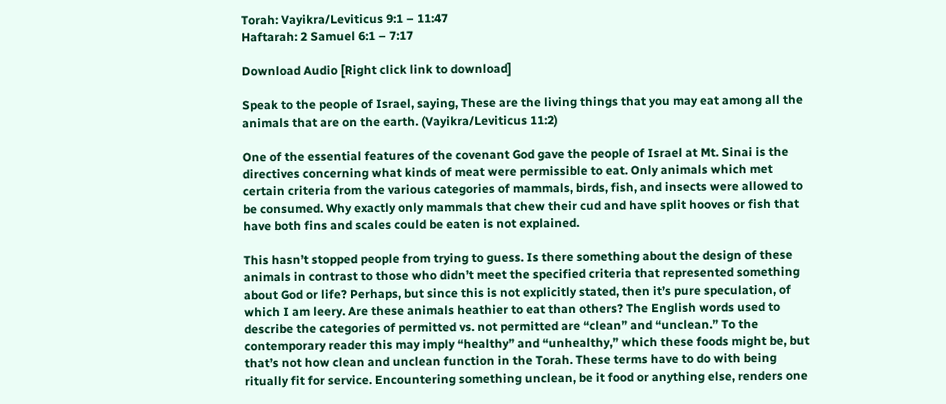Torah: Vayikra/Leviticus 9:1 – 11:47
Haftarah: 2 Samuel 6:1 – 7:17

Download Audio [Right click link to download]

Speak to the people of Israel, saying, These are the living things that you may eat among all the animals that are on the earth. (Vayikra/Leviticus 11:2)

One of the essential features of the covenant God gave the people of Israel at Mt. Sinai is the directives concerning what kinds of meat were permissible to eat. Only animals which met certain criteria from the various categories of mammals, birds, fish, and insects were allowed to be consumed. Why exactly only mammals that chew their cud and have split hooves or fish that have both fins and scales could be eaten is not explained.

This hasn’t stopped people from trying to guess. Is there something about the design of these animals in contrast to those who didn’t meet the specified criteria that represented something about God or life? Perhaps, but since this is not explicitly stated, then it’s pure speculation, of which I am leery. Are these animals heathier to eat than others? The English words used to describe the categories of permitted vs. not permitted are “clean” and “unclean.” To the contemporary reader this may imply “healthy” and “unhealthy,” which these foods might be, but that’s not how clean and unclean function in the Torah. These terms have to do with being ritually fit for service. Encountering something unclean, be it food or anything else, renders one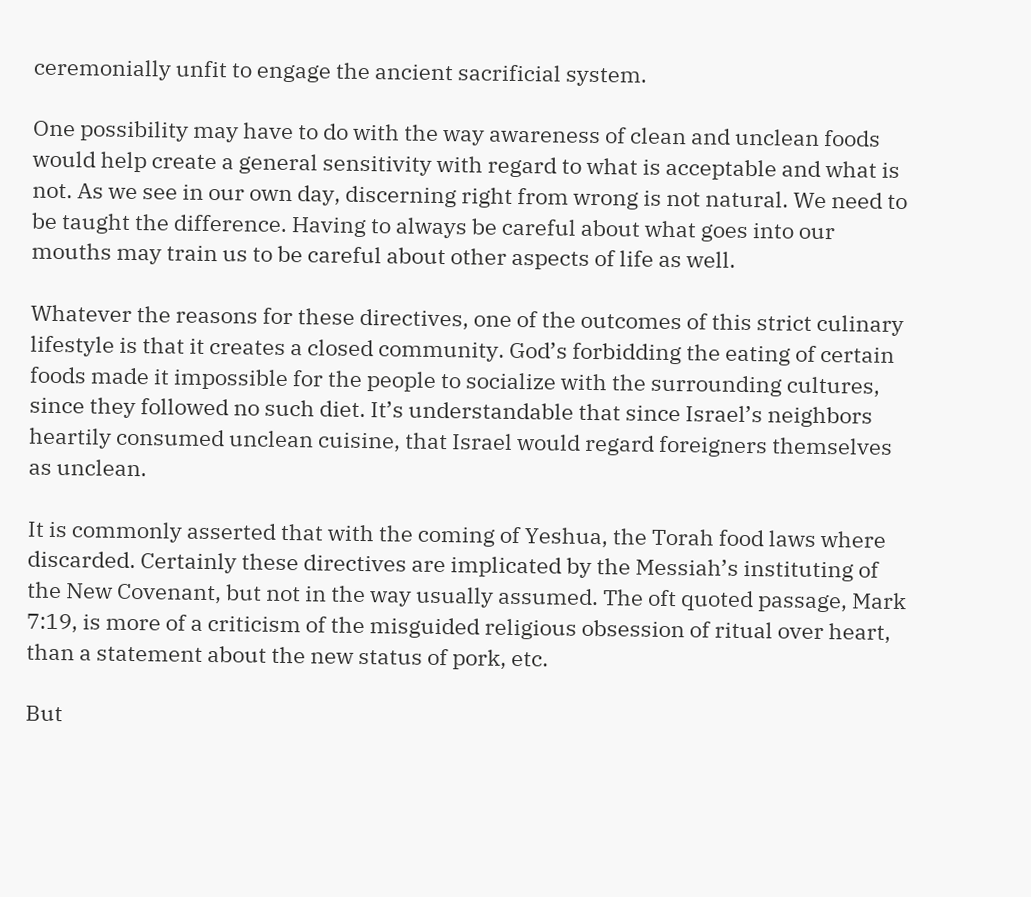ceremonially unfit to engage the ancient sacrificial system.

One possibility may have to do with the way awareness of clean and unclean foods would help create a general sensitivity with regard to what is acceptable and what is not. As we see in our own day, discerning right from wrong is not natural. We need to be taught the difference. Having to always be careful about what goes into our mouths may train us to be careful about other aspects of life as well.

Whatever the reasons for these directives, one of the outcomes of this strict culinary lifestyle is that it creates a closed community. God’s forbidding the eating of certain foods made it impossible for the people to socialize with the surrounding cultures, since they followed no such diet. It’s understandable that since Israel’s neighbors heartily consumed unclean cuisine, that Israel would regard foreigners themselves as unclean.

It is commonly asserted that with the coming of Yeshua, the Torah food laws where discarded. Certainly these directives are implicated by the Messiah’s instituting of the New Covenant, but not in the way usually assumed. The oft quoted passage, Mark 7:19, is more of a criticism of the misguided religious obsession of ritual over heart, than a statement about the new status of pork, etc.

But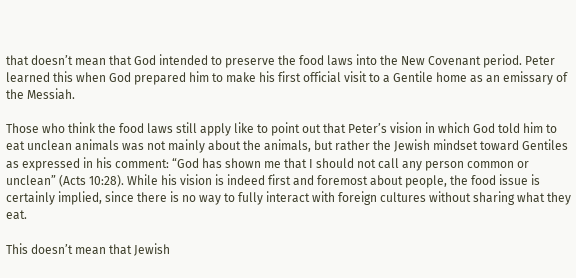that doesn’t mean that God intended to preserve the food laws into the New Covenant period. Peter learned this when God prepared him to make his first official visit to a Gentile home as an emissary of the Messiah.

Those who think the food laws still apply like to point out that Peter’s vision in which God told him to eat unclean animals was not mainly about the animals, but rather the Jewish mindset toward Gentiles as expressed in his comment: “God has shown me that I should not call any person common or unclean” (Acts 10:28). While his vision is indeed first and foremost about people, the food issue is certainly implied, since there is no way to fully interact with foreign cultures without sharing what they eat.

This doesn’t mean that Jewish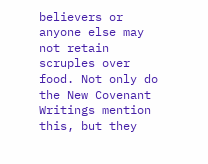believers or anyone else may not retain scruples over food. Not only do the New Covenant Writings mention this, but they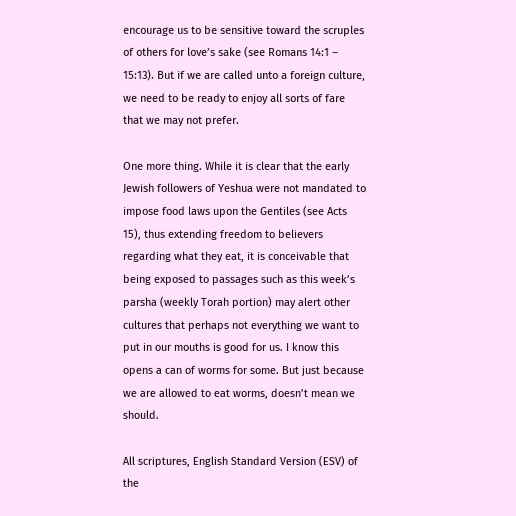encourage us to be sensitive toward the scruples of others for love’s sake (see Romans 14:1 – 15:13). But if we are called unto a foreign culture, we need to be ready to enjoy all sorts of fare that we may not prefer.

One more thing. While it is clear that the early Jewish followers of Yeshua were not mandated to impose food laws upon the Gentiles (see Acts 15), thus extending freedom to believers regarding what they eat, it is conceivable that being exposed to passages such as this week’s parsha (weekly Torah portion) may alert other cultures that perhaps not everything we want to put in our mouths is good for us. I know this opens a can of worms for some. But just because we are allowed to eat worms, doesn’t mean we should.

All scriptures, English Standard Version (ESV) of the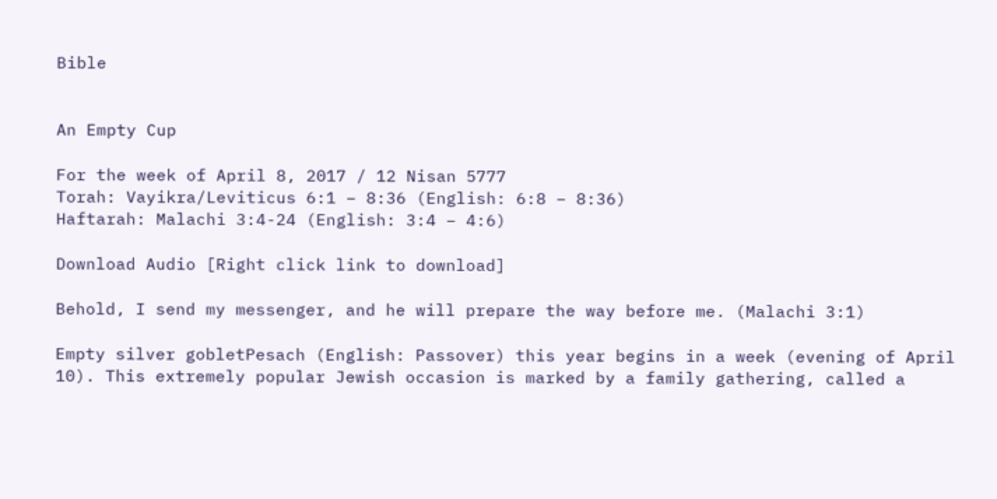Bible


An Empty Cup

For the week of April 8, 2017 / 12 Nisan 5777
Torah: Vayikra/Leviticus 6:1 – 8:36 (English: 6:8 – 8:36)
Haftarah: Malachi 3:4-24 (English: 3:4 – 4:6)

Download Audio [Right click link to download]

Behold, I send my messenger, and he will prepare the way before me. (Malachi 3:1)

Empty silver gobletPesach (English: Passover) this year begins in a week (evening of April 10). This extremely popular Jewish occasion is marked by a family gathering, called a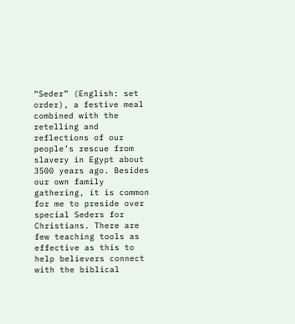“Seder” (English: set order), a festive meal combined with the retelling and reflections of our people’s rescue from slavery in Egypt about 3500 years ago. Besides our own family gathering, it is common for me to preside over special Seders for Christians. There are few teaching tools as effective as this to help believers connect with the biblical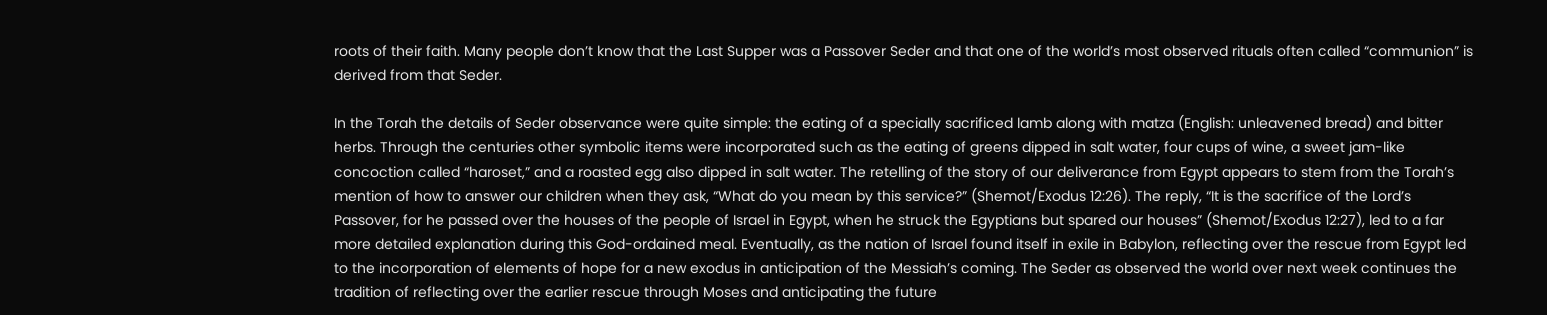roots of their faith. Many people don’t know that the Last Supper was a Passover Seder and that one of the world’s most observed rituals often called “communion” is derived from that Seder.

In the Torah the details of Seder observance were quite simple: the eating of a specially sacrificed lamb along with matza (English: unleavened bread) and bitter herbs. Through the centuries other symbolic items were incorporated such as the eating of greens dipped in salt water, four cups of wine, a sweet jam-like concoction called “haroset,” and a roasted egg also dipped in salt water. The retelling of the story of our deliverance from Egypt appears to stem from the Torah’s mention of how to answer our children when they ask, “What do you mean by this service?” (Shemot/Exodus 12:26). The reply, “It is the sacrifice of the Lord’s Passover, for he passed over the houses of the people of Israel in Egypt, when he struck the Egyptians but spared our houses” (Shemot/Exodus 12:27), led to a far more detailed explanation during this God-ordained meal. Eventually, as the nation of Israel found itself in exile in Babylon, reflecting over the rescue from Egypt led to the incorporation of elements of hope for a new exodus in anticipation of the Messiah’s coming. The Seder as observed the world over next week continues the tradition of reflecting over the earlier rescue through Moses and anticipating the future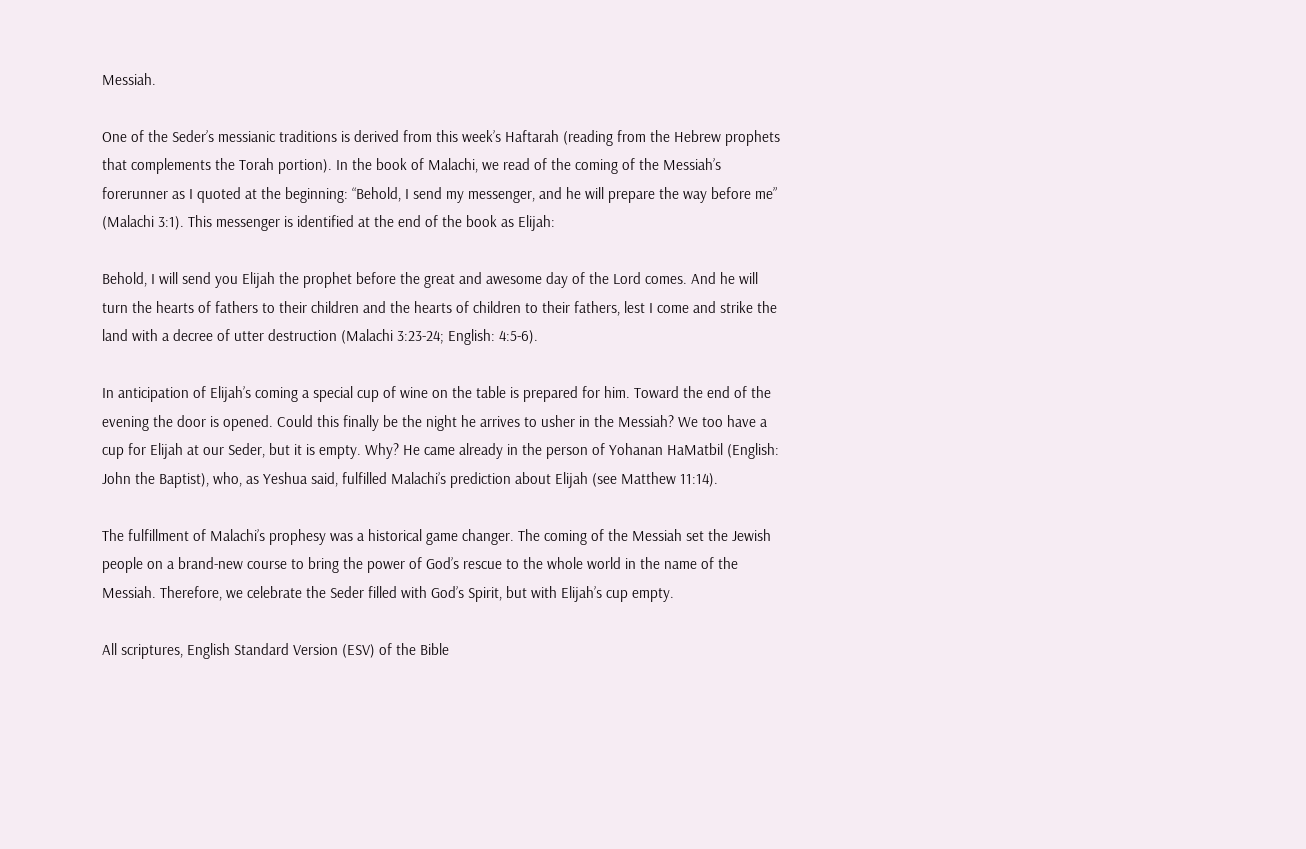Messiah.

One of the Seder’s messianic traditions is derived from this week’s Haftarah (reading from the Hebrew prophets that complements the Torah portion). In the book of Malachi, we read of the coming of the Messiah’s forerunner as I quoted at the beginning: “Behold, I send my messenger, and he will prepare the way before me” (Malachi 3:1). This messenger is identified at the end of the book as Elijah:

Behold, I will send you Elijah the prophet before the great and awesome day of the Lord comes. And he will turn the hearts of fathers to their children and the hearts of children to their fathers, lest I come and strike the land with a decree of utter destruction (Malachi 3:23-24; English: 4:5-6).

In anticipation of Elijah’s coming a special cup of wine on the table is prepared for him. Toward the end of the evening the door is opened. Could this finally be the night he arrives to usher in the Messiah? We too have a cup for Elijah at our Seder, but it is empty. Why? He came already in the person of Yohanan HaMatbil (English: John the Baptist), who, as Yeshua said, fulfilled Malachi’s prediction about Elijah (see Matthew 11:14).

The fulfillment of Malachi’s prophesy was a historical game changer. The coming of the Messiah set the Jewish people on a brand-new course to bring the power of God’s rescue to the whole world in the name of the Messiah. Therefore, we celebrate the Seder filled with God’s Spirit, but with Elijah’s cup empty.

All scriptures, English Standard Version (ESV) of the Bible